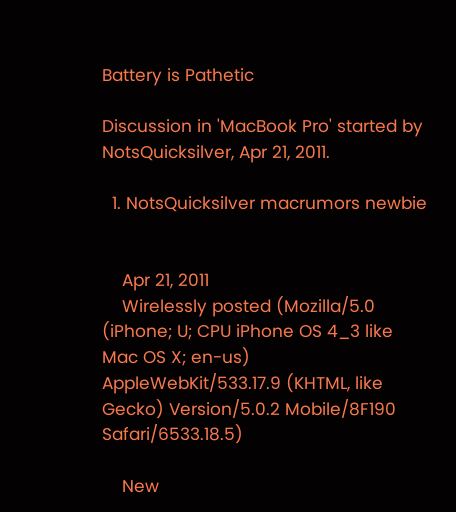Battery is Pathetic

Discussion in 'MacBook Pro' started by NotsQuicksilver, Apr 21, 2011.

  1. NotsQuicksilver macrumors newbie


    Apr 21, 2011
    Wirelessly posted (Mozilla/5.0 (iPhone; U; CPU iPhone OS 4_3 like Mac OS X; en-us) AppleWebKit/533.17.9 (KHTML, like Gecko) Version/5.0.2 Mobile/8F190 Safari/6533.18.5)

    New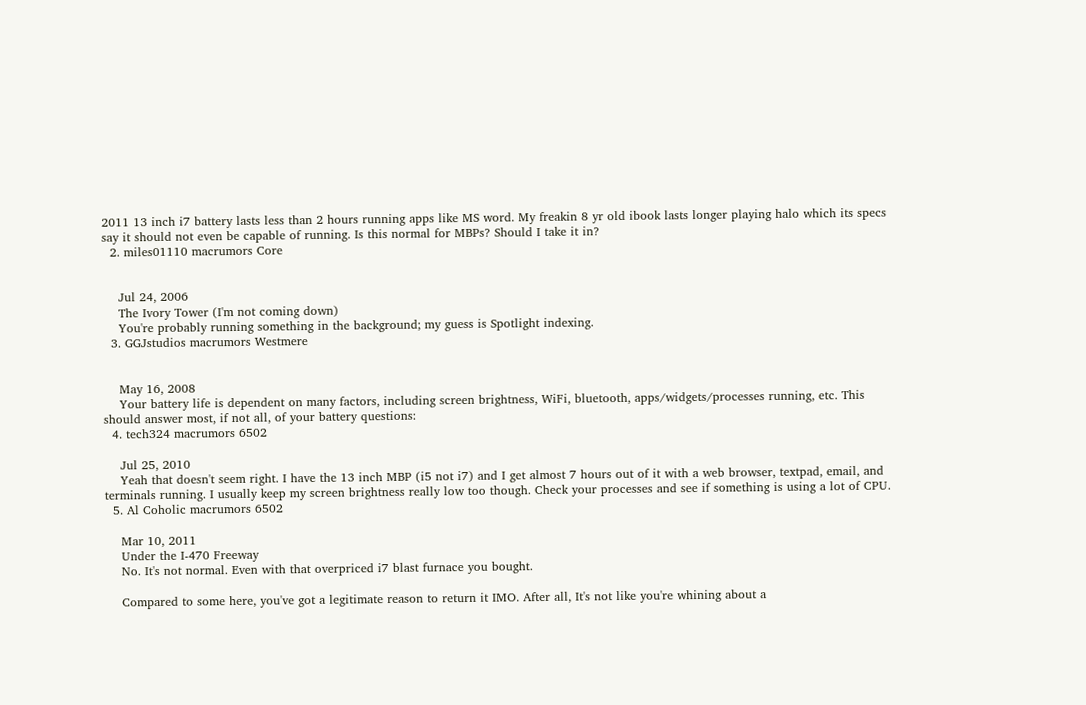2011 13 inch i7 battery lasts less than 2 hours running apps like MS word. My freakin 8 yr old ibook lasts longer playing halo which its specs say it should not even be capable of running. Is this normal for MBPs? Should I take it in?
  2. miles01110 macrumors Core


    Jul 24, 2006
    The Ivory Tower (I'm not coming down)
    You're probably running something in the background; my guess is Spotlight indexing.
  3. GGJstudios macrumors Westmere


    May 16, 2008
    Your battery life is dependent on many factors, including screen brightness, WiFi, bluetooth, apps/widgets/processes running, etc. This should answer most, if not all, of your battery questions:
  4. tech324 macrumors 6502

    Jul 25, 2010
    Yeah that doesn't seem right. I have the 13 inch MBP (i5 not i7) and I get almost 7 hours out of it with a web browser, textpad, email, and terminals running. I usually keep my screen brightness really low too though. Check your processes and see if something is using a lot of CPU.
  5. Al Coholic macrumors 6502

    Mar 10, 2011
    Under the I-470 Freeway
    No. It's not normal. Even with that overpriced i7 blast furnace you bought.

    Compared to some here, you've got a legitimate reason to return it IMO. After all, It's not like you're whining about a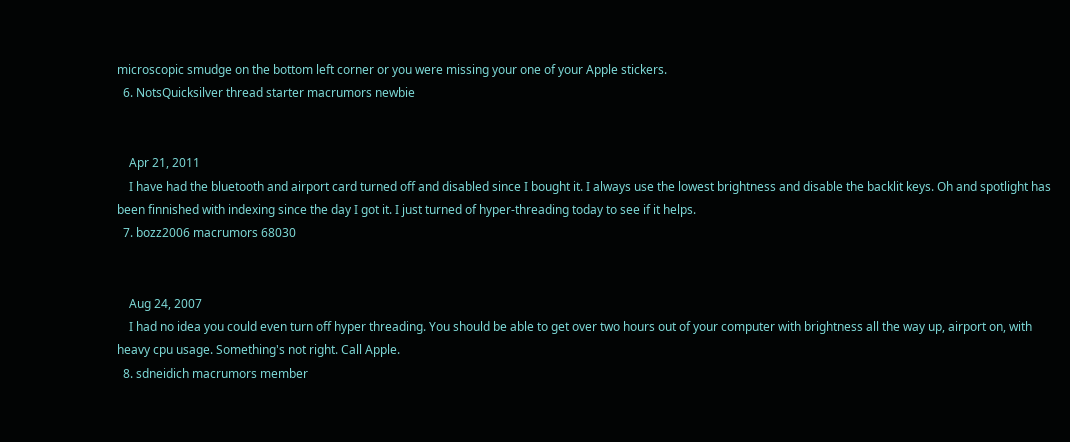microscopic smudge on the bottom left corner or you were missing your one of your Apple stickers.
  6. NotsQuicksilver thread starter macrumors newbie


    Apr 21, 2011
    I have had the bluetooth and airport card turned off and disabled since I bought it. I always use the lowest brightness and disable the backlit keys. Oh and spotlight has been finnished with indexing since the day I got it. I just turned of hyper-threading today to see if it helps.
  7. bozz2006 macrumors 68030


    Aug 24, 2007
    I had no idea you could even turn off hyper threading. You should be able to get over two hours out of your computer with brightness all the way up, airport on, with heavy cpu usage. Something's not right. Call Apple.
  8. sdneidich macrumors member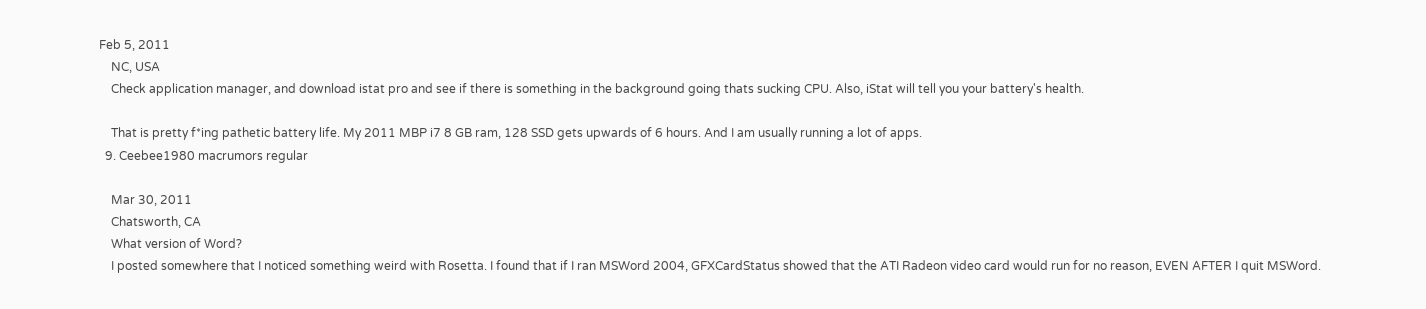Feb 5, 2011
    NC, USA
    Check application manager, and download istat pro and see if there is something in the background going thats sucking CPU. Also, iStat will tell you your battery's health.

    That is pretty f*ing pathetic battery life. My 2011 MBP i7 8 GB ram, 128 SSD gets upwards of 6 hours. And I am usually running a lot of apps.
  9. Ceebee1980 macrumors regular

    Mar 30, 2011
    Chatsworth, CA
    What version of Word?
    I posted somewhere that I noticed something weird with Rosetta. I found that if I ran MSWord 2004, GFXCardStatus showed that the ATI Radeon video card would run for no reason, EVEN AFTER I quit MSWord.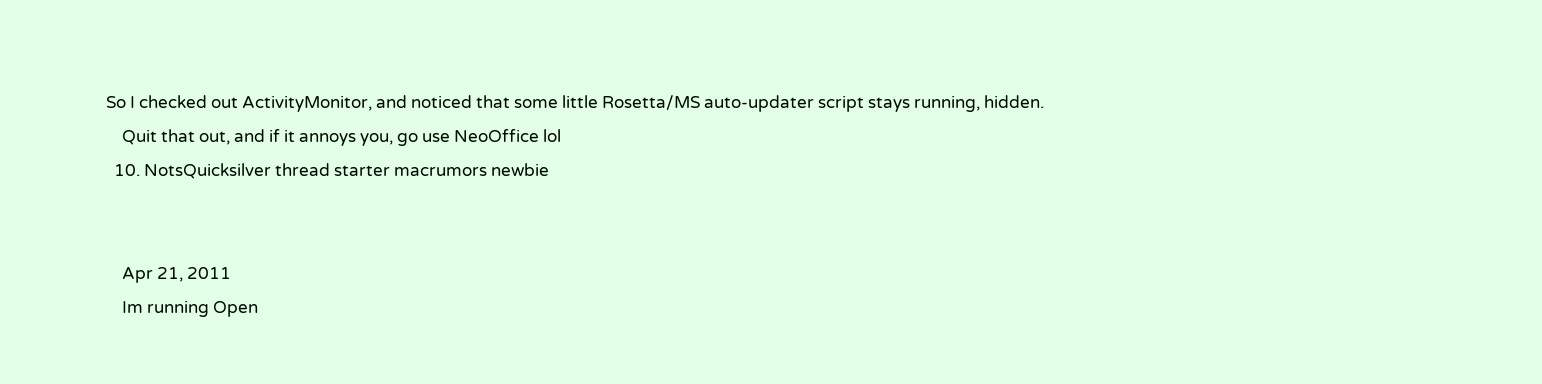So I checked out ActivityMonitor, and noticed that some little Rosetta/MS auto-updater script stays running, hidden.
    Quit that out, and if it annoys you, go use NeoOffice lol
  10. NotsQuicksilver thread starter macrumors newbie


    Apr 21, 2011
    Im running Open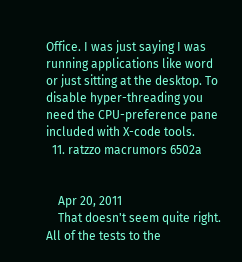Office. I was just saying I was running applications like word or just sitting at the desktop. To disable hyper-threading you need the CPU-preference pane included with X-code tools.
  11. ratzzo macrumors 6502a


    Apr 20, 2011
    That doesn't seem quite right. All of the tests to the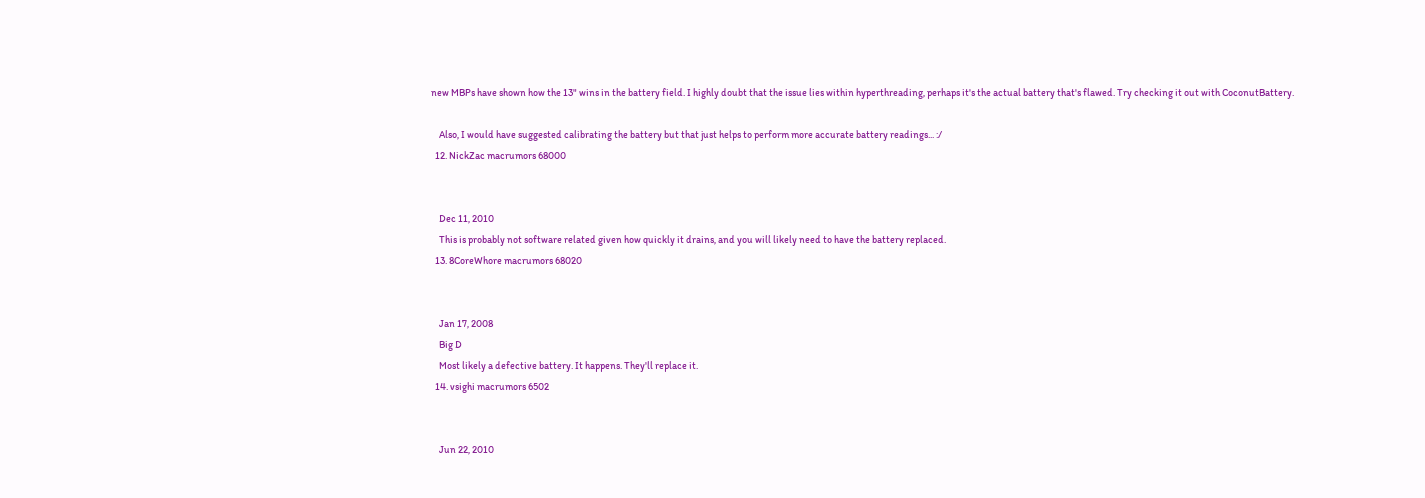new MBPs have shown how the 13" wins in the battery field. I highly doubt that the issue lies within hyperthreading, perhaps it's the actual battery that's flawed. Try checking it out with CoconutBattery.

    Also, I would have suggested calibrating the battery but that just helps to perform more accurate battery readings... :/
  12. NickZac macrumors 68000


    Dec 11, 2010
    This is probably not software related given how quickly it drains, and you will likely need to have the battery replaced.
  13. 8CoreWhore macrumors 68020


    Jan 17, 2008
    Big D
    Most likely a defective battery. It happens. They'll replace it.
  14. vsighi macrumors 6502


    Jun 22, 2010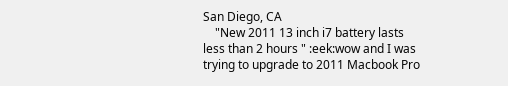San Diego, CA
    "New 2011 13 inch i7 battery lasts less than 2 hours " :eek:wow and I was trying to upgrade to 2011 Macbook Pro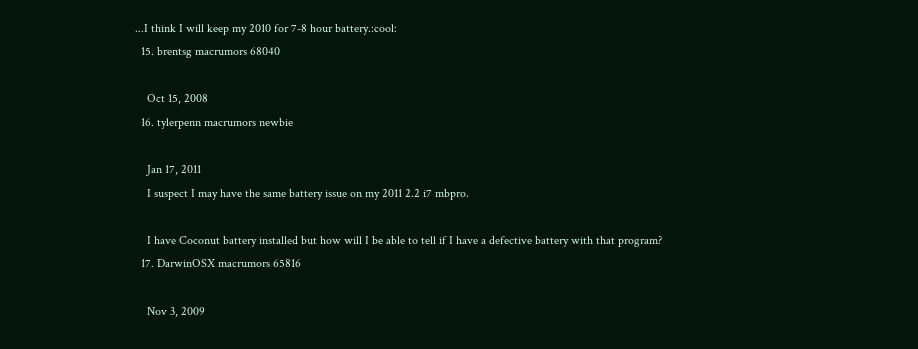...I think I will keep my 2010 for 7-8 hour battery.:cool:
  15. brentsg macrumors 68040

    Oct 15, 2008
  16. tylerpenn macrumors newbie

    Jan 17, 2011
    I suspect I may have the same battery issue on my 2011 2.2 i7 mbpro.

    I have Coconut battery installed but how will I be able to tell if I have a defective battery with that program?
  17. DarwinOSX macrumors 65816

    Nov 3, 2009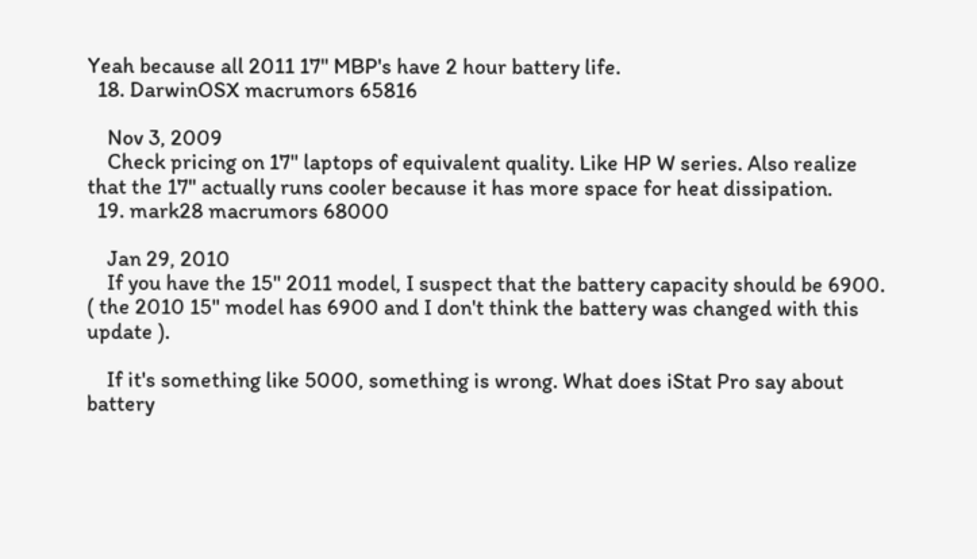Yeah because all 2011 17" MBP's have 2 hour battery life.
  18. DarwinOSX macrumors 65816

    Nov 3, 2009
    Check pricing on 17" laptops of equivalent quality. Like HP W series. Also realize that the 17" actually runs cooler because it has more space for heat dissipation.
  19. mark28 macrumors 68000

    Jan 29, 2010
    If you have the 15" 2011 model, I suspect that the battery capacity should be 6900. ( the 2010 15" model has 6900 and I don't think the battery was changed with this update ).

    If it's something like 5000, something is wrong. What does iStat Pro say about battery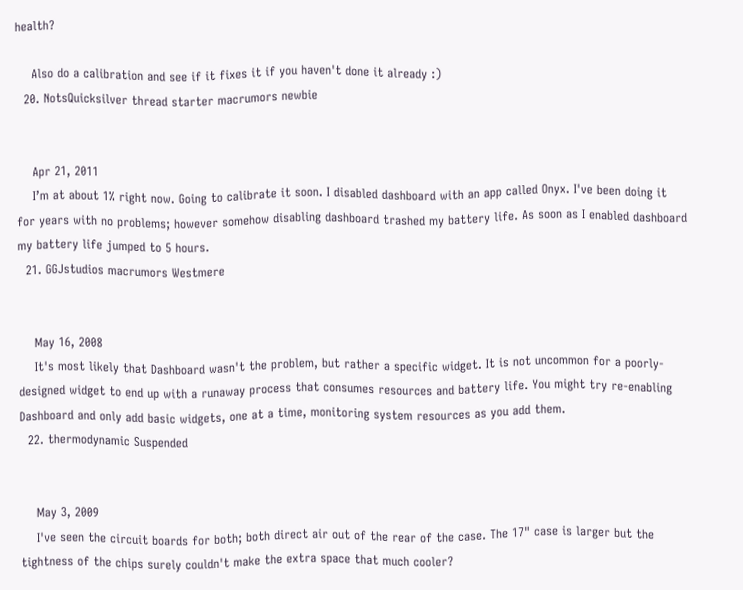health?

    Also do a calibration and see if it fixes it if you haven't done it already :)
  20. NotsQuicksilver thread starter macrumors newbie


    Apr 21, 2011
    I’m at about 1% right now. Going to calibrate it soon. I disabled dashboard with an app called Onyx. I've been doing it for years with no problems; however somehow disabling dashboard trashed my battery life. As soon as I enabled dashboard my battery life jumped to 5 hours.
  21. GGJstudios macrumors Westmere


    May 16, 2008
    It's most likely that Dashboard wasn't the problem, but rather a specific widget. It is not uncommon for a poorly-designed widget to end up with a runaway process that consumes resources and battery life. You might try re-enabling Dashboard and only add basic widgets, one at a time, monitoring system resources as you add them.
  22. thermodynamic Suspended


    May 3, 2009
    I've seen the circuit boards for both; both direct air out of the rear of the case. The 17" case is larger but the tightness of the chips surely couldn't make the extra space that much cooler?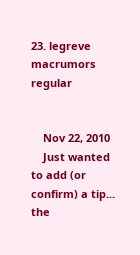23. legreve macrumors regular


    Nov 22, 2010
    Just wanted to add (or confirm) a tip... the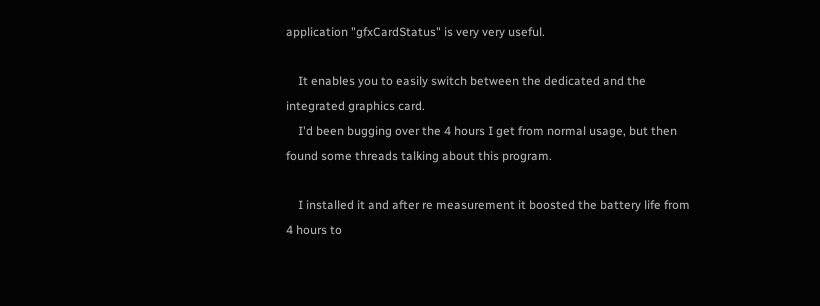application "gfxCardStatus" is very very useful.

    It enables you to easily switch between the dedicated and the integrated graphics card.
    I'd been bugging over the 4 hours I get from normal usage, but then found some threads talking about this program.

    I installed it and after re measurement it boosted the battery life from 4 hours to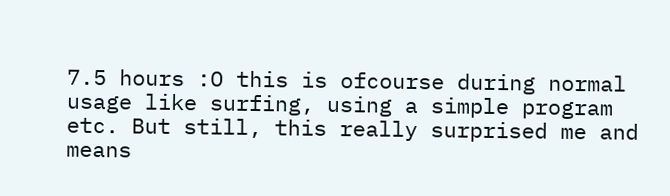7.5 hours :O this is ofcourse during normal usage like surfing, using a simple program etc. But still, this really surprised me and means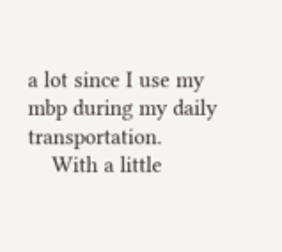a lot since I use my mbp during my daily transportation.
    With a little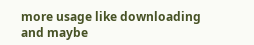more usage like downloading and maybe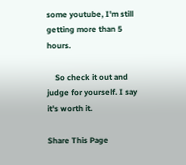some youtube, I'm still getting more than 5 hours.

    So check it out and judge for yourself. I say it's worth it.

Share This Page